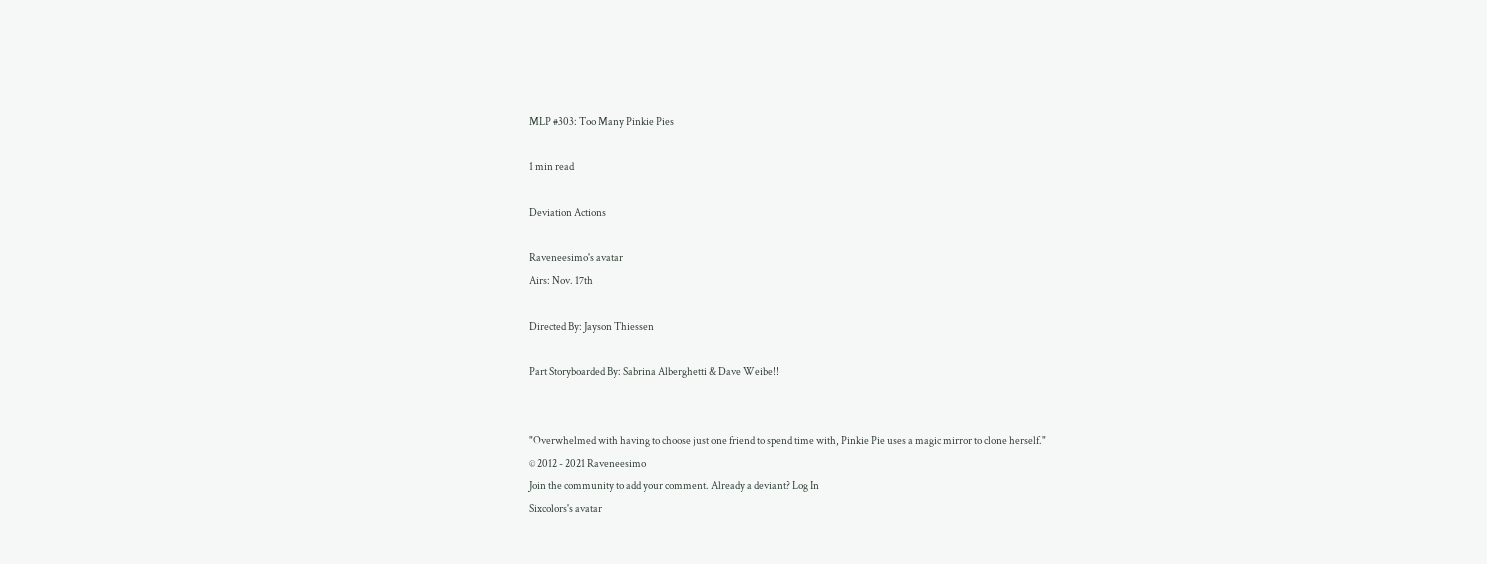MLP #303: Too Many Pinkie Pies

1 min read

Deviation Actions

Raveneesimo's avatar
Airs: Nov. 17th

Directed By: Jayson Thiessen

Part Storyboarded By: Sabrina Alberghetti & Dave Weibe!!


"Overwhelmed with having to choose just one friend to spend time with, Pinkie Pie uses a magic mirror to clone herself."
© 2012 - 2021 Raveneesimo
Join the community to add your comment. Already a deviant? Log In
Sixcolors's avatar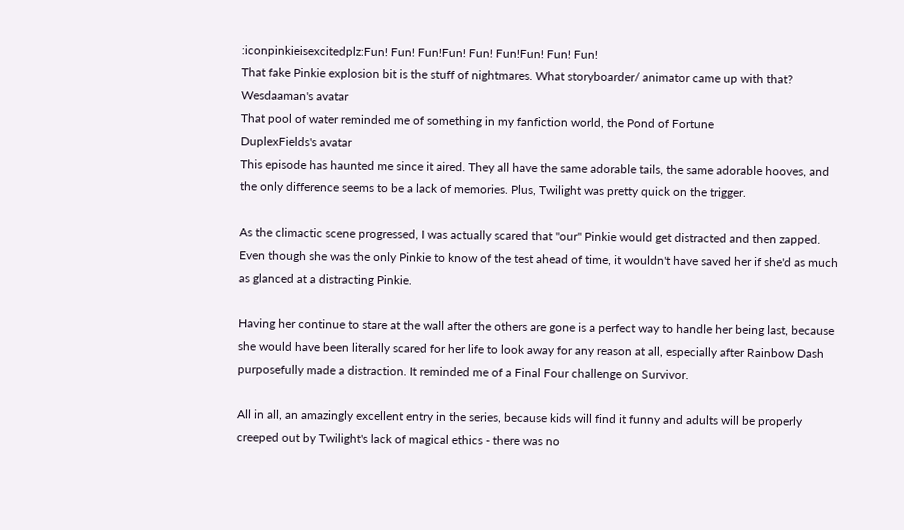:iconpinkieisexcitedplz:Fun! Fun! Fun!Fun! Fun! Fun!Fun! Fun! Fun!
That fake Pinkie explosion bit is the stuff of nightmares. What storyboarder/ animator came up with that?
Wesdaaman's avatar
That pool of water reminded me of something in my fanfiction world, the Pond of Fortune
DuplexFields's avatar
This episode has haunted me since it aired. They all have the same adorable tails, the same adorable hooves, and the only difference seems to be a lack of memories. Plus, Twilight was pretty quick on the trigger.

As the climactic scene progressed, I was actually scared that "our" Pinkie would get distracted and then zapped. Even though she was the only Pinkie to know of the test ahead of time, it wouldn't have saved her if she'd as much as glanced at a distracting Pinkie.

Having her continue to stare at the wall after the others are gone is a perfect way to handle her being last, because she would have been literally scared for her life to look away for any reason at all, especially after Rainbow Dash purposefully made a distraction. It reminded me of a Final Four challenge on Survivor.

All in all, an amazingly excellent entry in the series, because kids will find it funny and adults will be properly creeped out by Twilight's lack of magical ethics - there was no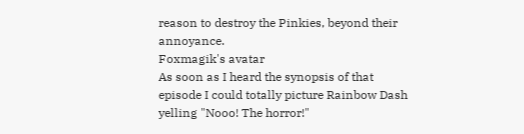reason to destroy the Pinkies, beyond their annoyance.
Foxmagik's avatar
As soon as I heard the synopsis of that episode I could totally picture Rainbow Dash yelling "Nooo! The horror!"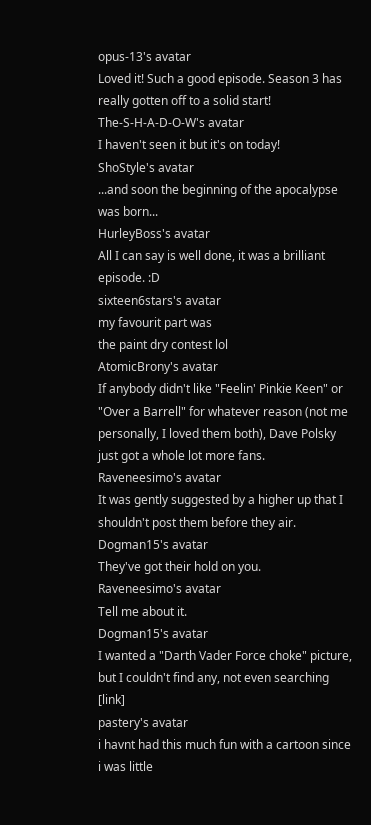opus-13's avatar
Loved it! Such a good episode. Season 3 has really gotten off to a solid start!
The-S-H-A-D-O-W's avatar
I haven't seen it but it's on today!
ShoStyle's avatar
...and soon the beginning of the apocalypse was born...
HurleyBoss's avatar
All I can say is well done, it was a brilliant episode. :D
sixteen6stars's avatar
my favourit part was
the paint dry contest lol
AtomicBrony's avatar
If anybody didn't like "Feelin' Pinkie Keen" or "Over a Barrell" for whatever reason (not me personally, I loved them both), Dave Polsky just got a whole lot more fans.
Raveneesimo's avatar
It was gently suggested by a higher up that I shouldn't post them before they air.
Dogman15's avatar
They've got their hold on you.
Raveneesimo's avatar
Tell me about it.
Dogman15's avatar
I wanted a "Darth Vader Force choke" picture, but I couldn't find any, not even searching [link]
pastery's avatar
i havnt had this much fun with a cartoon since i was little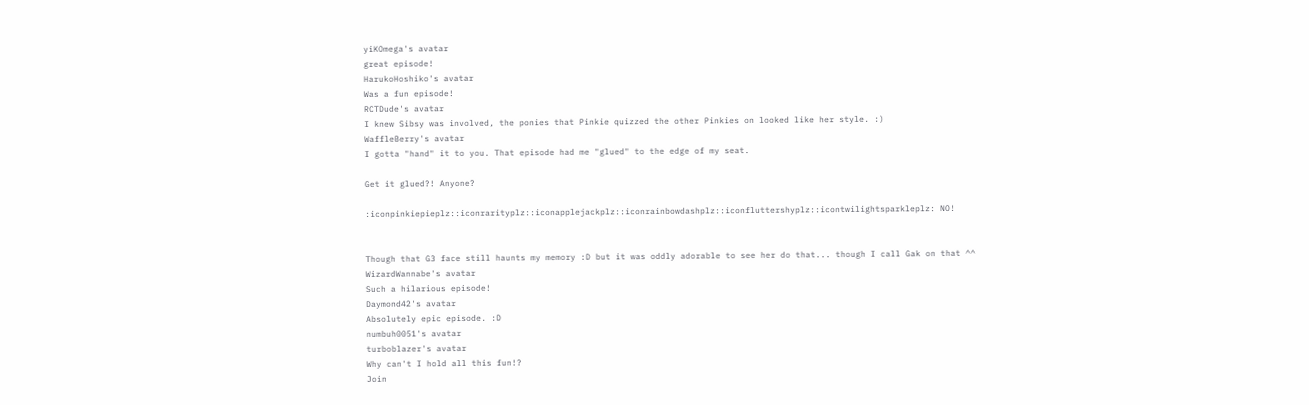yiKOmega's avatar
great episode!
HarukoHoshiko's avatar
Was a fun episode!
RCTDude's avatar
I knew Sibsy was involved, the ponies that Pinkie quizzed the other Pinkies on looked like her style. :)
WaffleBerry's avatar
I gotta "hand" it to you. That episode had me "glued" to the edge of my seat.

Get it glued?! Anyone?

:iconpinkiepieplz::iconrarityplz::iconapplejackplz::iconrainbowdashplz::iconfluttershyplz::icontwilightsparkleplz: NO!


Though that G3 face still haunts my memory :D but it was oddly adorable to see her do that... though I call Gak on that ^^
WizardWannabe's avatar
Such a hilarious episode!
Daymond42's avatar
Absolutely epic episode. :D
numbuh0051's avatar
turboblazer's avatar
Why can't I hold all this fun!?
Join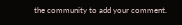the community to add your comment.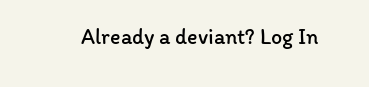Already a deviant? Log In